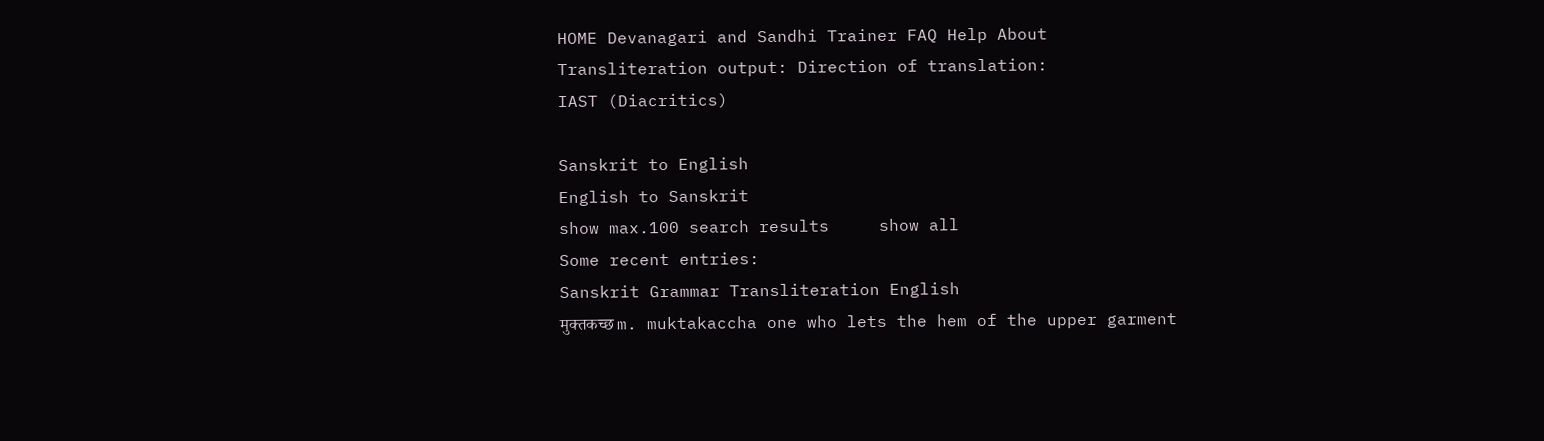HOME Devanagari and Sandhi Trainer FAQ Help About
Transliteration output: Direction of translation:
IAST (Diacritics)

Sanskrit to English
English to Sanskrit
show max.100 search results     show all
Some recent entries:
Sanskrit Grammar Transliteration English
मुक्तकच्छ m. muktakaccha one who lets the hem of the upper garment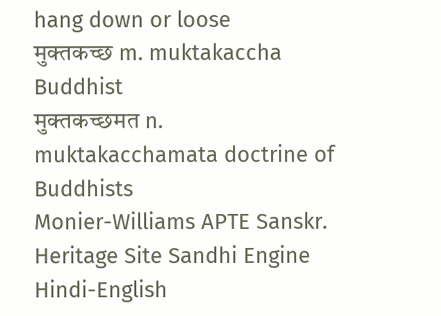hang down or loose
मुक्तकच्छ m. muktakaccha Buddhist
मुक्तकच्छमत n. muktakacchamata doctrine of Buddhists
Monier-Williams APTE Sanskr. Heritage Site Sandhi Engine Hindi-English